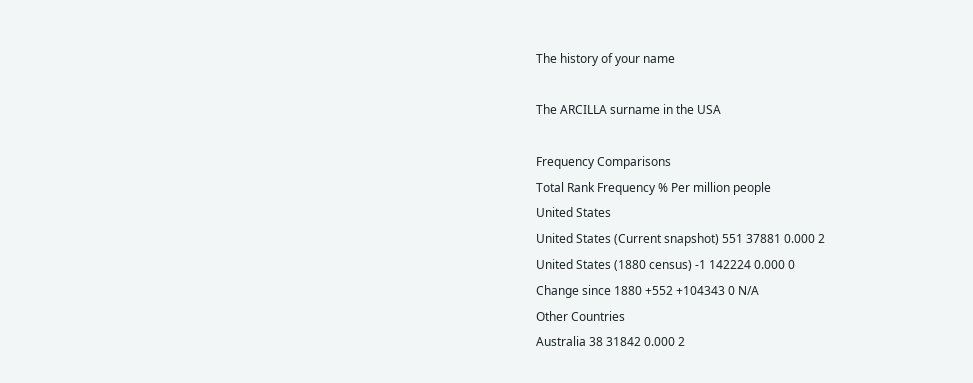The history of your name

The ARCILLA surname in the USA

Frequency Comparisons
Total Rank Frequency % Per million people
United States
United States (Current snapshot) 551 37881 0.000 2
United States (1880 census) -1 142224 0.000 0
Change since 1880 +552 +104343 0 N/A
Other Countries
Australia 38 31842 0.000 2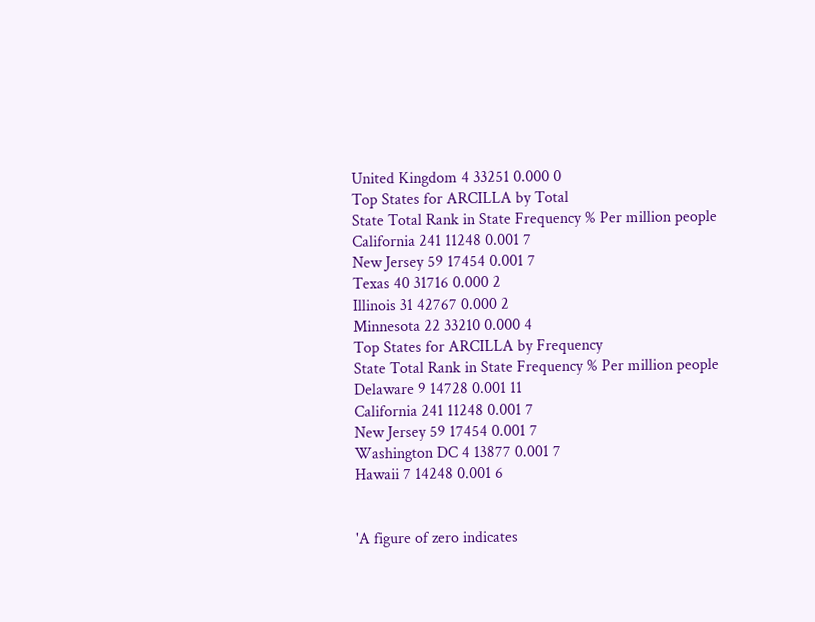United Kingdom 4 33251 0.000 0
Top States for ARCILLA by Total
State Total Rank in State Frequency % Per million people
California 241 11248 0.001 7
New Jersey 59 17454 0.001 7
Texas 40 31716 0.000 2
Illinois 31 42767 0.000 2
Minnesota 22 33210 0.000 4
Top States for ARCILLA by Frequency
State Total Rank in State Frequency % Per million people
Delaware 9 14728 0.001 11
California 241 11248 0.001 7
New Jersey 59 17454 0.001 7
Washington DC 4 13877 0.001 7
Hawaii 7 14248 0.001 6


'A figure of zero indicates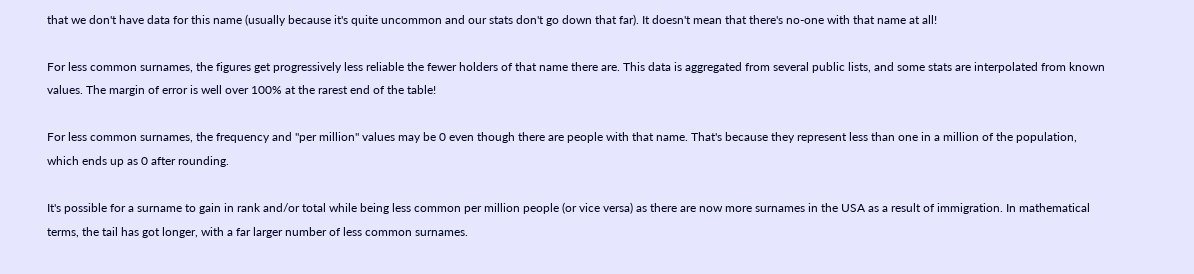that we don't have data for this name (usually because it's quite uncommon and our stats don't go down that far). It doesn't mean that there's no-one with that name at all!

For less common surnames, the figures get progressively less reliable the fewer holders of that name there are. This data is aggregated from several public lists, and some stats are interpolated from known values. The margin of error is well over 100% at the rarest end of the table!

For less common surnames, the frequency and "per million" values may be 0 even though there are people with that name. That's because they represent less than one in a million of the population, which ends up as 0 after rounding.

It's possible for a surname to gain in rank and/or total while being less common per million people (or vice versa) as there are now more surnames in the USA as a result of immigration. In mathematical terms, the tail has got longer, with a far larger number of less common surnames.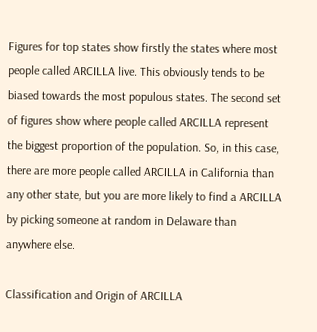Figures for top states show firstly the states where most people called ARCILLA live. This obviously tends to be biased towards the most populous states. The second set of figures show where people called ARCILLA represent the biggest proportion of the population. So, in this case, there are more people called ARCILLA in California than any other state, but you are more likely to find a ARCILLA by picking someone at random in Delaware than anywhere else.

Classification and Origin of ARCILLA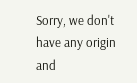Sorry, we don't have any origin and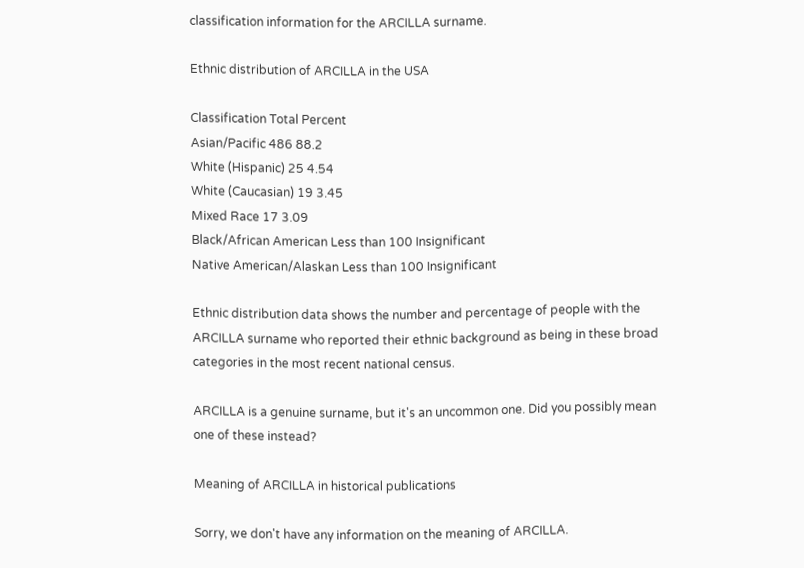classification information for the ARCILLA surname.

Ethnic distribution of ARCILLA in the USA

Classification Total Percent
Asian/Pacific 486 88.2
White (Hispanic) 25 4.54
White (Caucasian) 19 3.45
Mixed Race 17 3.09
Black/African American Less than 100 Insignificant
Native American/Alaskan Less than 100 Insignificant

Ethnic distribution data shows the number and percentage of people with the ARCILLA surname who reported their ethnic background as being in these broad categories in the most recent national census.

ARCILLA is a genuine surname, but it's an uncommon one. Did you possibly mean one of these instead?

Meaning of ARCILLA in historical publications

Sorry, we don't have any information on the meaning of ARCILLA.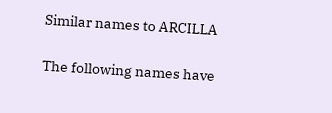Similar names to ARCILLA

The following names have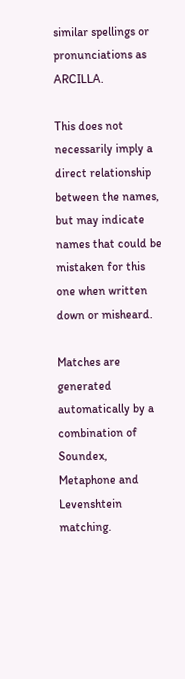similar spellings or pronunciations as ARCILLA.

This does not necessarily imply a direct relationship between the names, but may indicate names that could be mistaken for this one when written down or misheard.

Matches are generated automatically by a combination of Soundex, Metaphone and Levenshtein matching.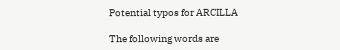Potential typos for ARCILLA

The following words are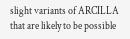slight variants of ARCILLA that are likely to be possible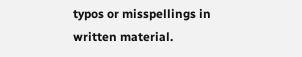typos or misspellings in written material.